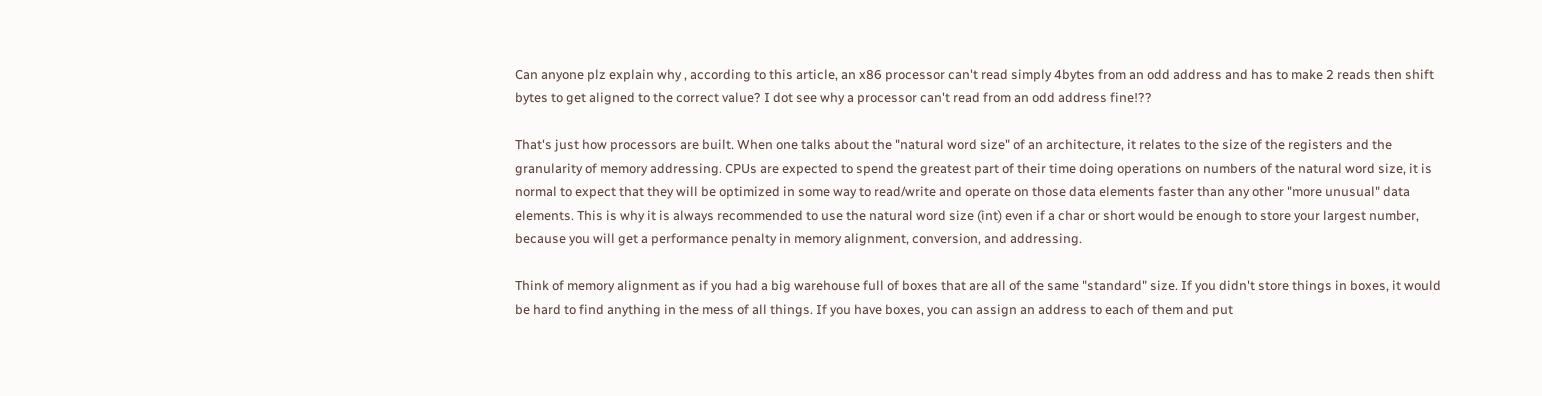Can anyone plz explain why , according to this article, an x86 processor can't read simply 4bytes from an odd address and has to make 2 reads then shift bytes to get aligned to the correct value? I dot see why a processor can't read from an odd address fine!??

That's just how processors are built. When one talks about the "natural word size" of an architecture, it relates to the size of the registers and the granularity of memory addressing. CPUs are expected to spend the greatest part of their time doing operations on numbers of the natural word size, it is normal to expect that they will be optimized in some way to read/write and operate on those data elements faster than any other "more unusual" data elements. This is why it is always recommended to use the natural word size (int) even if a char or short would be enough to store your largest number, because you will get a performance penalty in memory alignment, conversion, and addressing.

Think of memory alignment as if you had a big warehouse full of boxes that are all of the same "standard" size. If you didn't store things in boxes, it would be hard to find anything in the mess of all things. If you have boxes, you can assign an address to each of them and put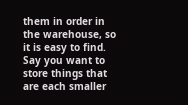them in order in the warehouse, so it is easy to find. Say you want to store things that are each smaller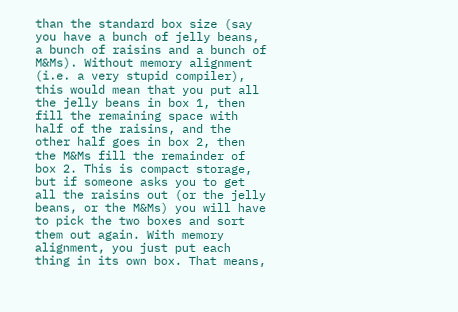than the standard box size (say you have a bunch of jelly beans, a bunch of raisins and a bunch of M&Ms). Without memory alignment (i.e. a very stupid compiler), this would mean that you put all the jelly beans in box 1, then fill the remaining space with half of the raisins, and the other half goes in box 2, then the M&Ms fill the remainder of box 2. This is compact storage, but if someone asks you to get all the raisins out (or the jelly beans, or the M&Ms) you will have to pick the two boxes and sort them out again. With memory alignment, you just put each thing in its own box. That means,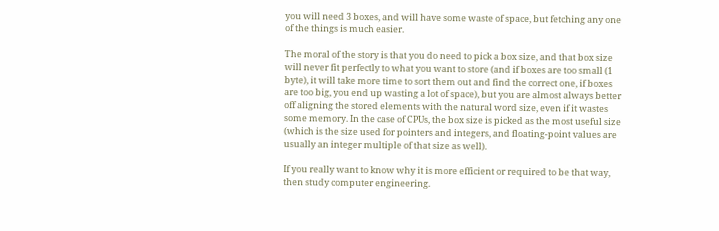you will need 3 boxes, and will have some waste of space, but fetching any one of the things is much easier.

The moral of the story is that you do need to pick a box size, and that box size will never fit perfectly to what you want to store (and if boxes are too small (1 byte), it will take more time to sort them out and find the correct one, if boxes are too big, you end up wasting a lot of space), but you are almost always better off aligning the stored elements with the natural word size, even if it wastes some memory. In the case of CPUs, the box size is picked as the most useful size (which is the size used for pointers and integers, and floating-point values are usually an integer multiple of that size as well).

If you really want to know why it is more efficient or required to be that way, then study computer engineering.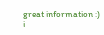great information :) i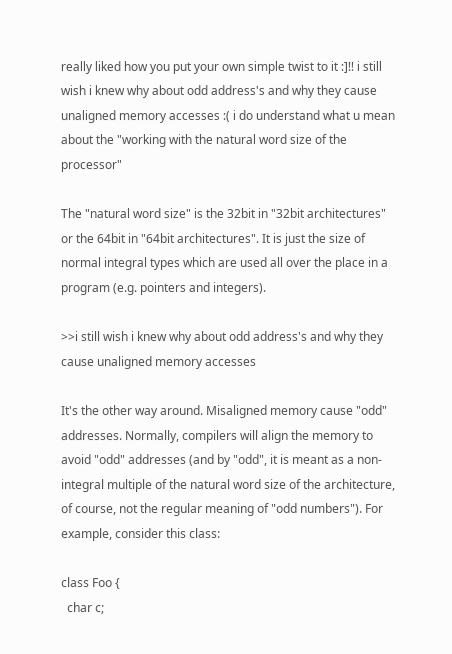really liked how you put your own simple twist to it :]!! i still wish i knew why about odd address's and why they cause unaligned memory accesses :( i do understand what u mean about the "working with the natural word size of the processor"

The "natural word size" is the 32bit in "32bit architectures" or the 64bit in "64bit architectures". It is just the size of normal integral types which are used all over the place in a program (e.g. pointers and integers).

>>i still wish i knew why about odd address's and why they cause unaligned memory accesses

It's the other way around. Misaligned memory cause "odd" addresses. Normally, compilers will align the memory to avoid "odd" addresses (and by "odd", it is meant as a non-integral multiple of the natural word size of the architecture, of course, not the regular meaning of "odd numbers"). For example, consider this class:

class Foo {
  char c;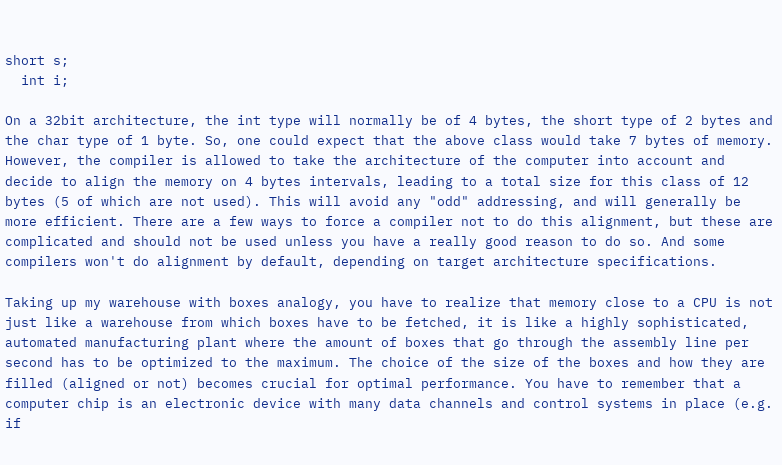short s;
  int i;

On a 32bit architecture, the int type will normally be of 4 bytes, the short type of 2 bytes and the char type of 1 byte. So, one could expect that the above class would take 7 bytes of memory. However, the compiler is allowed to take the architecture of the computer into account and decide to align the memory on 4 bytes intervals, leading to a total size for this class of 12 bytes (5 of which are not used). This will avoid any "odd" addressing, and will generally be more efficient. There are a few ways to force a compiler not to do this alignment, but these are complicated and should not be used unless you have a really good reason to do so. And some compilers won't do alignment by default, depending on target architecture specifications.

Taking up my warehouse with boxes analogy, you have to realize that memory close to a CPU is not just like a warehouse from which boxes have to be fetched, it is like a highly sophisticated, automated manufacturing plant where the amount of boxes that go through the assembly line per second has to be optimized to the maximum. The choice of the size of the boxes and how they are filled (aligned or not) becomes crucial for optimal performance. You have to remember that a computer chip is an electronic device with many data channels and control systems in place (e.g. if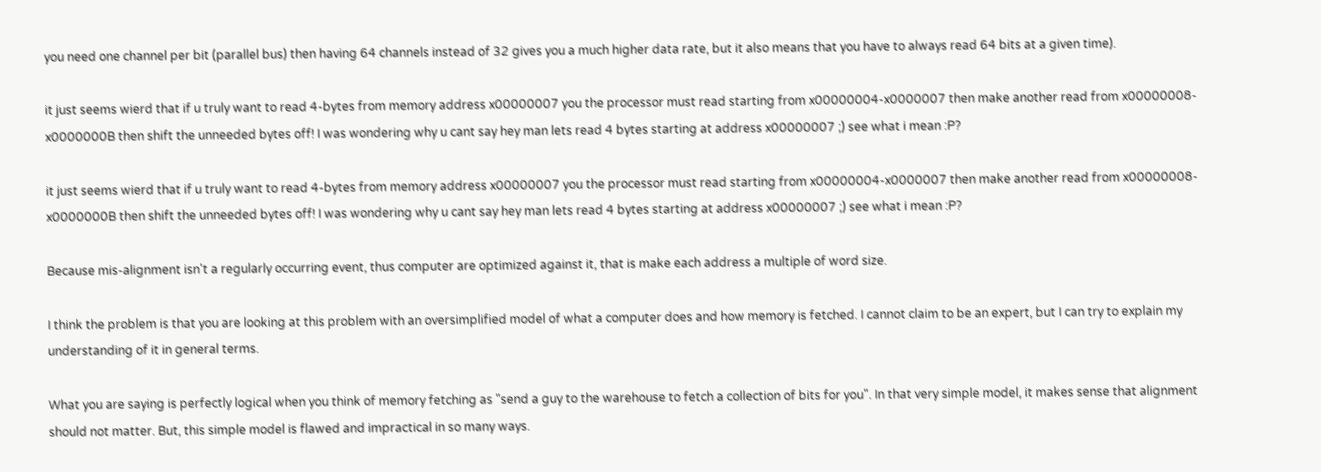you need one channel per bit (parallel bus) then having 64 channels instead of 32 gives you a much higher data rate, but it also means that you have to always read 64 bits at a given time).

it just seems wierd that if u truly want to read 4-bytes from memory address x00000007 you the processor must read starting from x00000004-x0000007 then make another read from x00000008-x0000000B then shift the unneeded bytes off! I was wondering why u cant say hey man lets read 4 bytes starting at address x00000007 ;) see what i mean :P?

it just seems wierd that if u truly want to read 4-bytes from memory address x00000007 you the processor must read starting from x00000004-x0000007 then make another read from x00000008-x0000000B then shift the unneeded bytes off! I was wondering why u cant say hey man lets read 4 bytes starting at address x00000007 ;) see what i mean :P?

Because mis-alignment isn't a regularly occurring event, thus computer are optimized against it, that is make each address a multiple of word size.

I think the problem is that you are looking at this problem with an oversimplified model of what a computer does and how memory is fetched. I cannot claim to be an expert, but I can try to explain my understanding of it in general terms.

What you are saying is perfectly logical when you think of memory fetching as "send a guy to the warehouse to fetch a collection of bits for you". In that very simple model, it makes sense that alignment should not matter. But, this simple model is flawed and impractical in so many ways.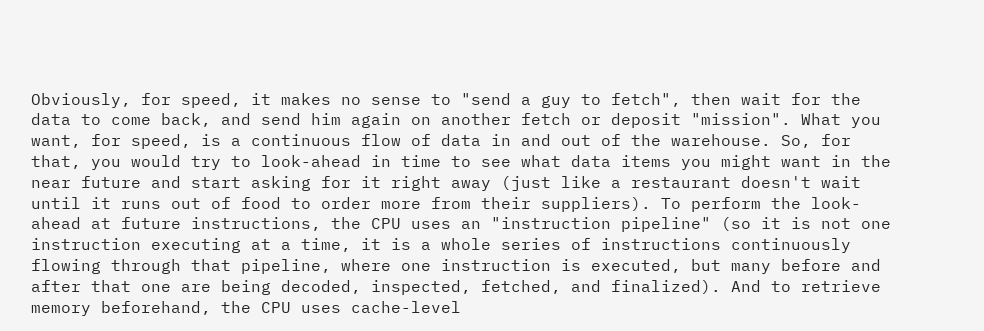Obviously, for speed, it makes no sense to "send a guy to fetch", then wait for the data to come back, and send him again on another fetch or deposit "mission". What you want, for speed, is a continuous flow of data in and out of the warehouse. So, for that, you would try to look-ahead in time to see what data items you might want in the near future and start asking for it right away (just like a restaurant doesn't wait until it runs out of food to order more from their suppliers). To perform the look-ahead at future instructions, the CPU uses an "instruction pipeline" (so it is not one instruction executing at a time, it is a whole series of instructions continuously flowing through that pipeline, where one instruction is executed, but many before and after that one are being decoded, inspected, fetched, and finalized). And to retrieve memory beforehand, the CPU uses cache-level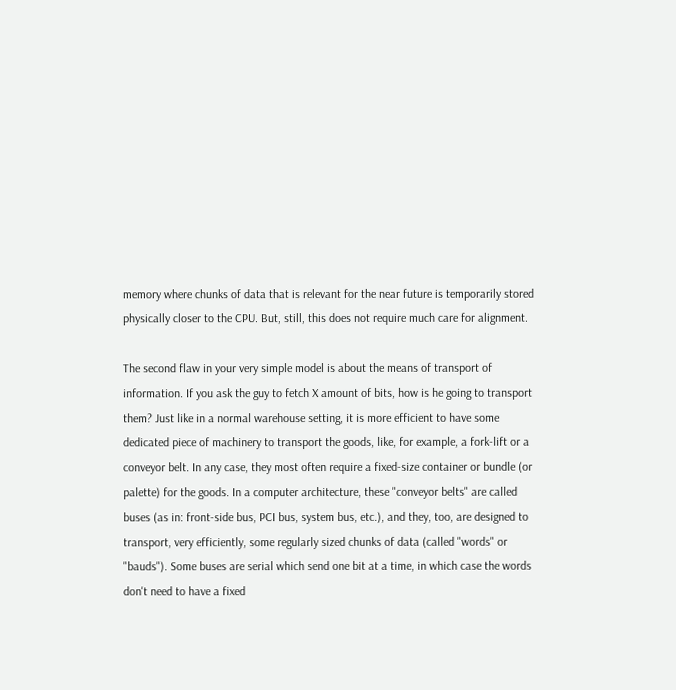memory where chunks of data that is relevant for the near future is temporarily stored physically closer to the CPU. But, still, this does not require much care for alignment.

The second flaw in your very simple model is about the means of transport of information. If you ask the guy to fetch X amount of bits, how is he going to transport them? Just like in a normal warehouse setting, it is more efficient to have some dedicated piece of machinery to transport the goods, like, for example, a fork-lift or a conveyor belt. In any case, they most often require a fixed-size container or bundle (or palette) for the goods. In a computer architecture, these "conveyor belts" are called buses (as in: front-side bus, PCI bus, system bus, etc.), and they, too, are designed to transport, very efficiently, some regularly sized chunks of data (called "words" or "bauds"). Some buses are serial which send one bit at a time, in which case the words don't need to have a fixed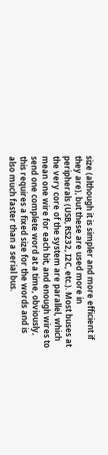size (although it is simpler and more efficient if they are), but these are used more in peripherals (USB, RS232, I2C, etc.). Most buses at the very core of the system are parallel, which mean one wire for each bit, and enough wires to send one complete word at a time, obviously, this requires a fixed size for the words and is also much faster than a serial bus.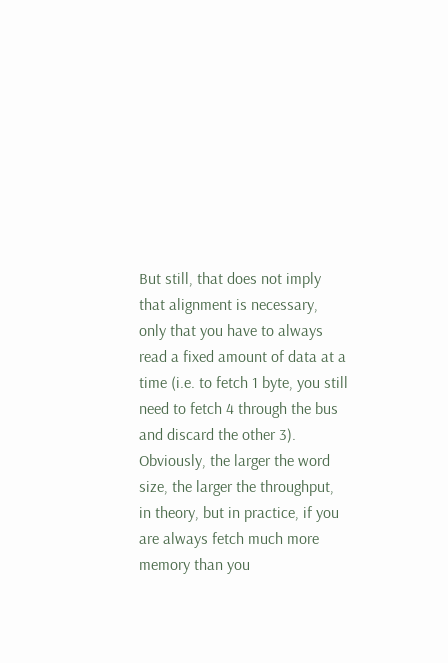But still, that does not imply that alignment is necessary, only that you have to always read a fixed amount of data at a time (i.e. to fetch 1 byte, you still need to fetch 4 through the bus and discard the other 3). Obviously, the larger the word size, the larger the throughput, in theory, but in practice, if you are always fetch much more memory than you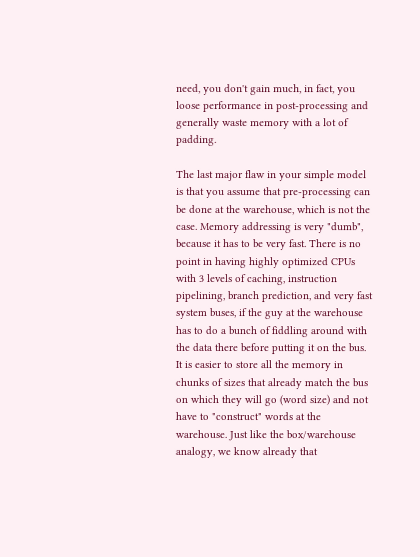need, you don't gain much, in fact, you loose performance in post-processing and generally waste memory with a lot of padding.

The last major flaw in your simple model is that you assume that pre-processing can be done at the warehouse, which is not the case. Memory addressing is very "dumb", because it has to be very fast. There is no point in having highly optimized CPUs with 3 levels of caching, instruction pipelining, branch prediction, and very fast system buses, if the guy at the warehouse has to do a bunch of fiddling around with the data there before putting it on the bus. It is easier to store all the memory in chunks of sizes that already match the bus on which they will go (word size) and not have to "construct" words at the warehouse. Just like the box/warehouse analogy, we know already that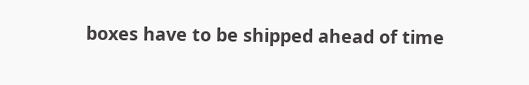boxes have to be shipped ahead of time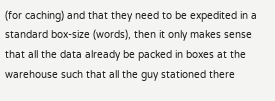(for caching) and that they need to be expedited in a standard box-size (words), then it only makes sense that all the data already be packed in boxes at the warehouse such that all the guy stationed there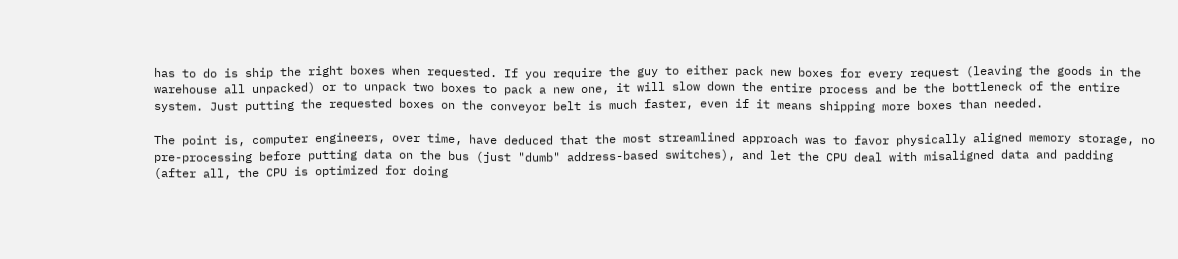has to do is ship the right boxes when requested. If you require the guy to either pack new boxes for every request (leaving the goods in the warehouse all unpacked) or to unpack two boxes to pack a new one, it will slow down the entire process and be the bottleneck of the entire system. Just putting the requested boxes on the conveyor belt is much faster, even if it means shipping more boxes than needed.

The point is, computer engineers, over time, have deduced that the most streamlined approach was to favor physically aligned memory storage, no pre-processing before putting data on the bus (just "dumb" address-based switches), and let the CPU deal with misaligned data and padding (after all, the CPU is optimized for doing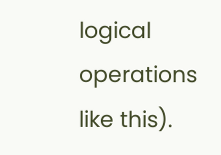logical operations like this).